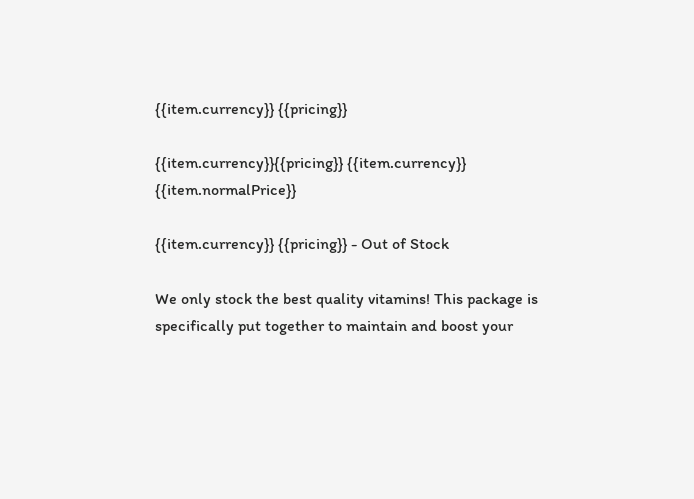{{item.currency}} {{pricing}}

{{item.currency}}{{pricing}} {{item.currency}} {{item.normalPrice}}

{{item.currency}} {{pricing}} - Out of Stock

We only stock the best quality vitamins! This package is specifically put together to maintain and boost your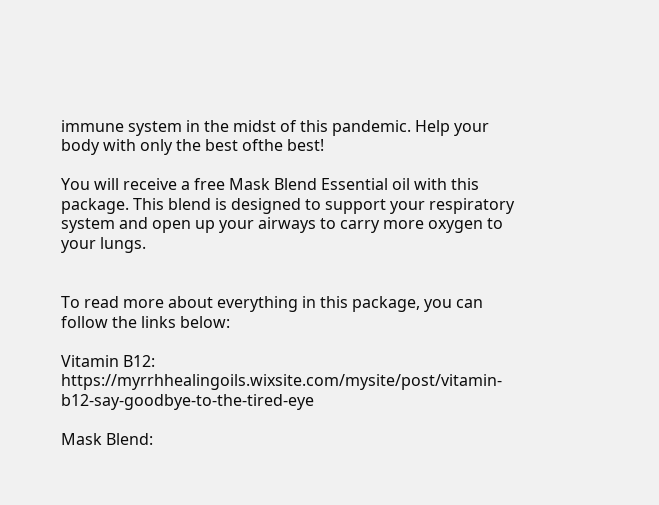immune system in the midst of this pandemic. Help your body with only the best ofthe best!

You will receive a free Mask Blend Essential oil with this package. This blend is designed to support your respiratory system and open up your airways to carry more oxygen to your lungs.


To read more about everything in this package, you can follow the links below:

Vitamin B12: https://myrrhhealingoils.wixsite.com/mysite/post/vitamin-b12-say-goodbye-to-the-tired-eye

Mask Blend: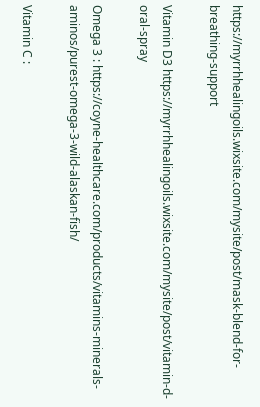https://myrrhhealingoils.wixsite.com/mysite/post/mask-blend-for-breathing-support

Vitamin D3 https://myrrhhealingoils.wixsite.com/mysite/post/vitamin-d-oral-spray

Omega 3 : https://coyne-healthcare.com/products/vitamins-minerals-aminos/purest-omega-3-wild-alaskan-fish/

Vitamin C :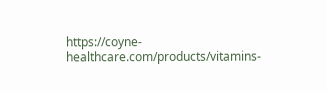https://coyne-healthcare.com/products/vitamins-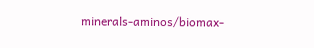minerals-aminos/biomax-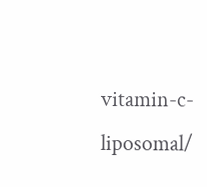vitamin-c-liposomal/